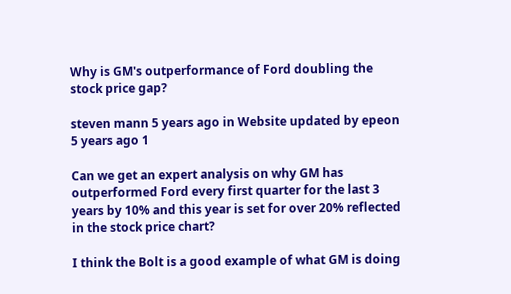Why is GM's outperformance of Ford doubling the stock price gap?

steven mann 5 years ago in Website updated by epeon 5 years ago 1

Can we get an expert analysis on why GM has outperformed Ford every first quarter for the last 3 years by 10% and this year is set for over 20% reflected in the stock price chart?

I think the Bolt is a good example of what GM is doing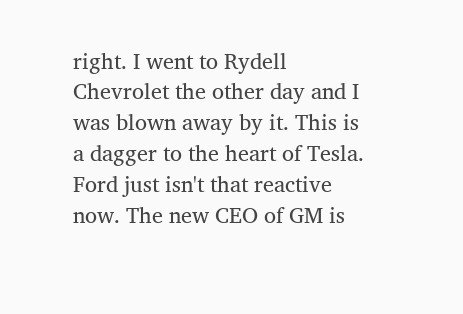right. I went to Rydell Chevrolet the other day and I was blown away by it. This is a dagger to the heart of Tesla. Ford just isn't that reactive now. The new CEO of GM is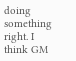doing something right. I think GM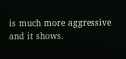is much more aggressive and it shows.